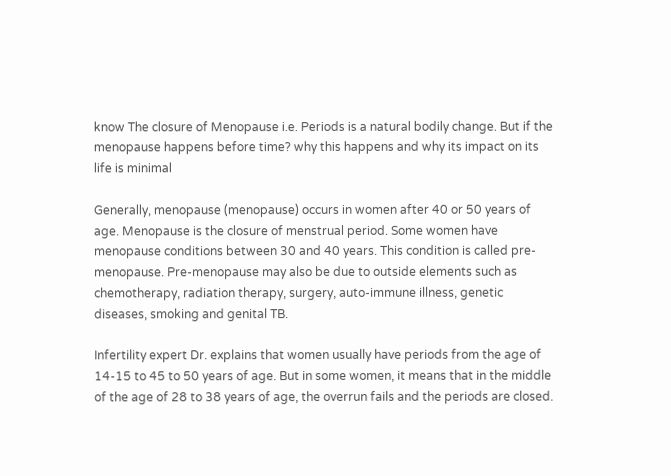know The closure of Menopause i.e. Periods is a natural bodily change. But if the menopause happens before time? why this happens and why its impact on its life is minimal

Generally, menopause (menopause) occurs in women after 40 or 50 years of age. Menopause is the closure of menstrual period. Some women have menopause conditions between 30 and 40 years. This condition is called pre-menopause. Pre-menopause may also be due to outside elements such as chemotherapy, radiation therapy, surgery, auto-immune illness, genetic diseases, smoking and genital TB.

Infertility expert Dr. explains that women usually have periods from the age of 14-15 to 45 to 50 years of age. But in some women, it means that in the middle of the age of 28 to 38 years of age, the overrun fails and the periods are closed.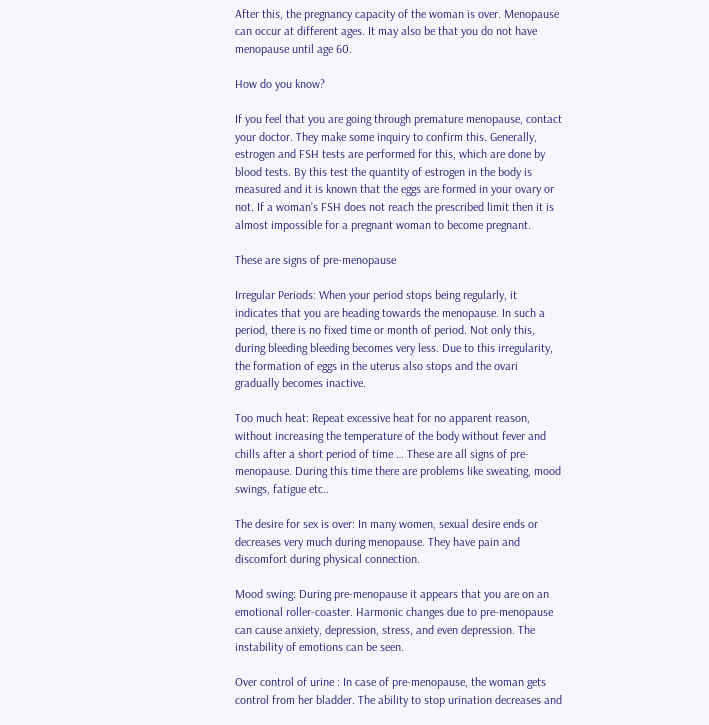After this, the pregnancy capacity of the woman is over. Menopause can occur at different ages. It may also be that you do not have menopause until age 60.

How do you know?

If you feel that you are going through premature menopause, contact your doctor. They make some inquiry to confirm this. Generally, estrogen and FSH tests are performed for this, which are done by blood tests. By this test the quantity of estrogen in the body is measured and it is known that the eggs are formed in your ovary or not. If a woman’s FSH does not reach the prescribed limit then it is almost impossible for a pregnant woman to become pregnant.

These are signs of pre-menopause

Irregular Periods: When your period stops being regularly, it indicates that you are heading towards the menopause. In such a period, there is no fixed time or month of period. Not only this, during bleeding bleeding becomes very less. Due to this irregularity, the formation of eggs in the uterus also stops and the ovari gradually becomes inactive.

Too much heat: Repeat excessive heat for no apparent reason, without increasing the temperature of the body without fever and chills after a short period of time … These are all signs of pre-menopause. During this time there are problems like sweating, mood swings, fatigue etc..

The desire for sex is over: In many women, sexual desire ends or decreases very much during menopause. They have pain and discomfort during physical connection.

Mood swing: During pre-menopause it appears that you are on an emotional roller-coaster. Harmonic changes due to pre-menopause can cause anxiety, depression, stress, and even depression. The instability of emotions can be seen.

Over control of urine : In case of pre-menopause, the woman gets control from her bladder. The ability to stop urination decreases and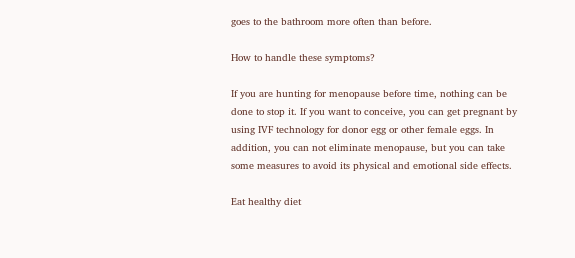goes to the bathroom more often than before.

How to handle these symptoms?

If you are hunting for menopause before time, nothing can be done to stop it. If you want to conceive, you can get pregnant by using IVF technology for donor egg or other female eggs. In addition, you can not eliminate menopause, but you can take some measures to avoid its physical and emotional side effects.

Eat healthy diet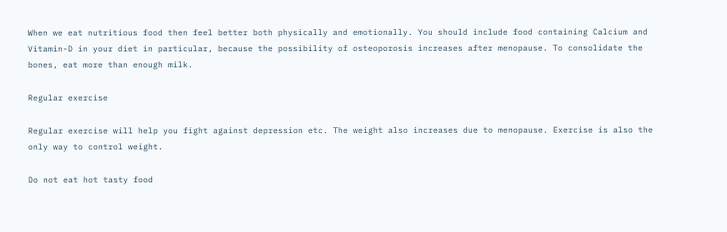When we eat nutritious food then feel better both physically and emotionally. You should include food containing Calcium and Vitamin-D in your diet in particular, because the possibility of osteoporosis increases after menopause. To consolidate the bones, eat more than enough milk.

Regular exercise

Regular exercise will help you fight against depression etc. The weight also increases due to menopause. Exercise is also the only way to control weight.

Do not eat hot tasty food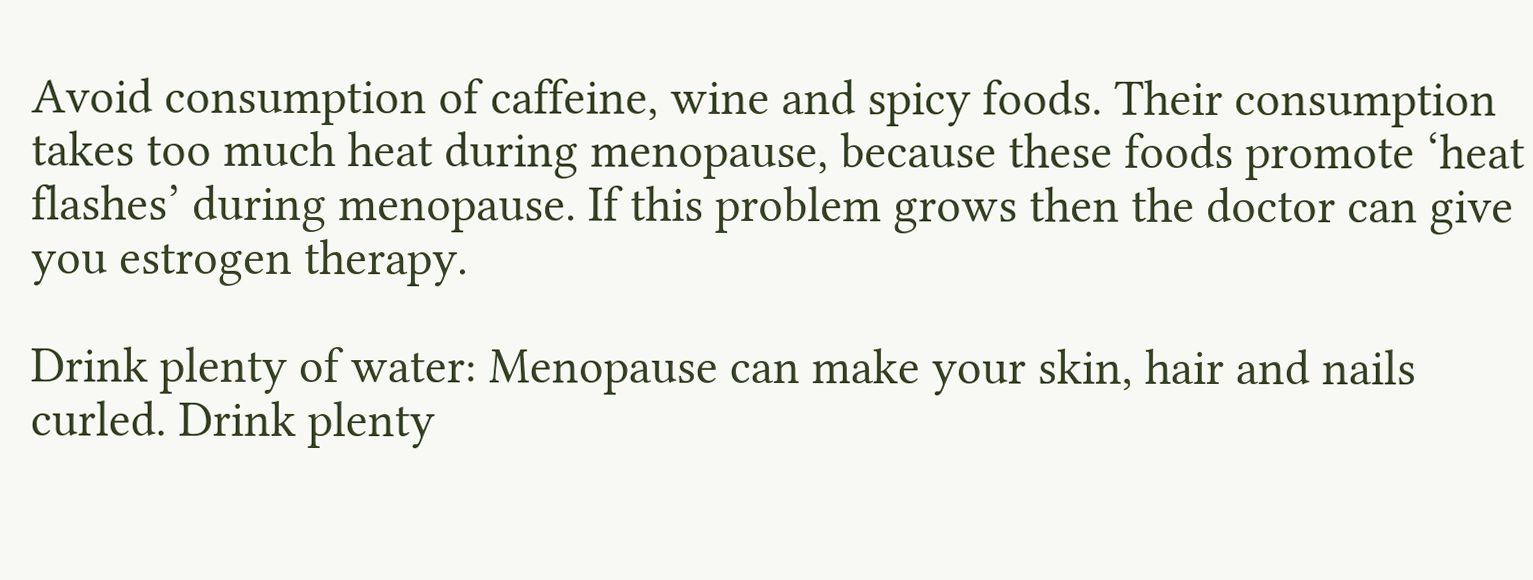Avoid consumption of caffeine, wine and spicy foods. Their consumption takes too much heat during menopause, because these foods promote ‘heat flashes’ during menopause. If this problem grows then the doctor can give you estrogen therapy.

Drink plenty of water: Menopause can make your skin, hair and nails curled. Drink plenty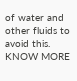of water and other fluids to avoid this. KNOW MORE